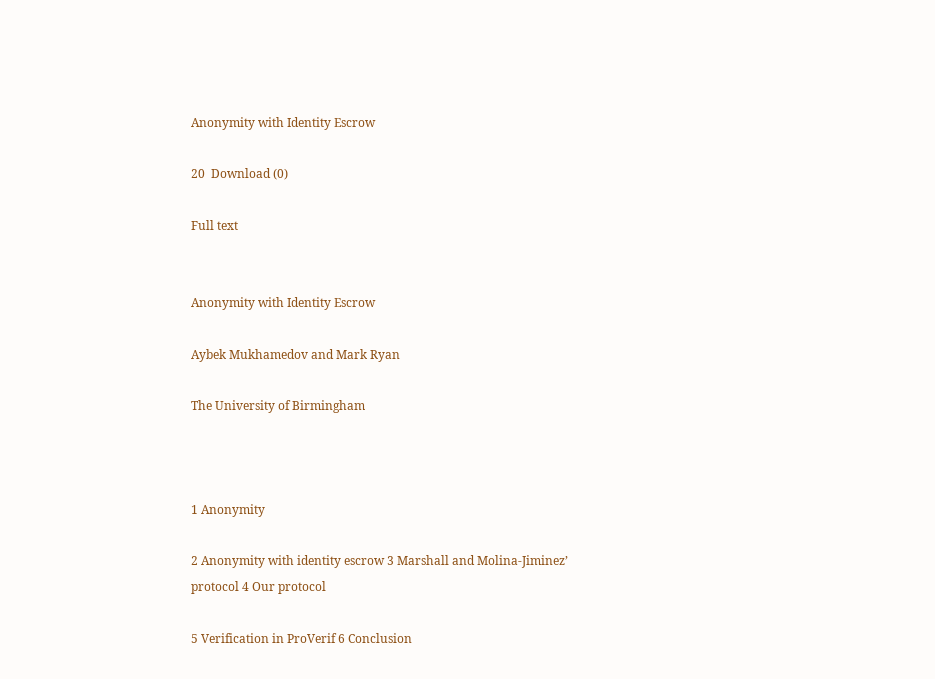Anonymity with Identity Escrow

20  Download (0)

Full text


Anonymity with Identity Escrow

Aybek Mukhamedov and Mark Ryan

The University of Birmingham



1 Anonymity

2 Anonymity with identity escrow 3 Marshall and Molina-Jiminez’ protocol 4 Our protocol

5 Verification in ProVerif 6 Conclusion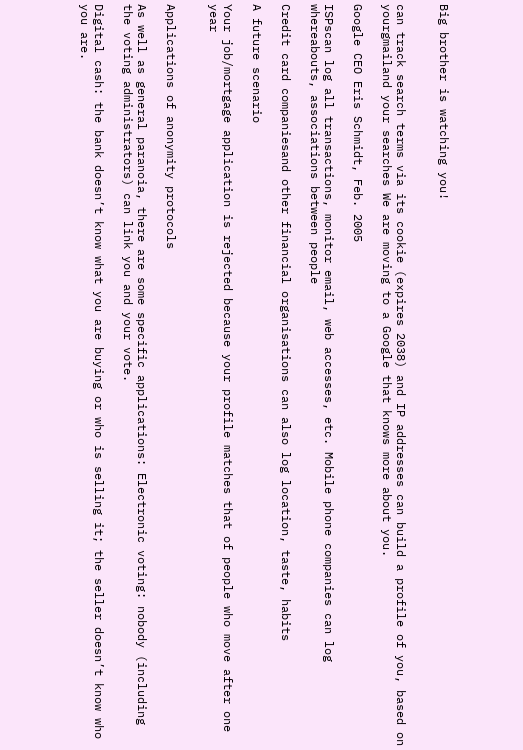Big brother is watching you!


can track search terms via its cookie (expires 2038) and IP addresses can build a profile of you, based on yourgmailand your searches We are moving to a Google that knows more about you.

Google CEO Eris Schmidt, Feb. 2005

ISPscan log all transactions, monitor email, web accesses, etc. Mobile phone companies can log whereabouts, associations between people

Credit card companiesand other financial organisations can also log location, taste, habits

A future scenario

Your job/mortgage application is rejected because your profile matches that of people who move after one year


Applications of anonymity protocols

As well as general paranoia, there are some specific applications: Electronic voting: nobody (including the voting administrators) can link you and your vote.

Digital cash: the bank doesn’t know what you are buying or who is selling it; the seller doesn’t know who you are.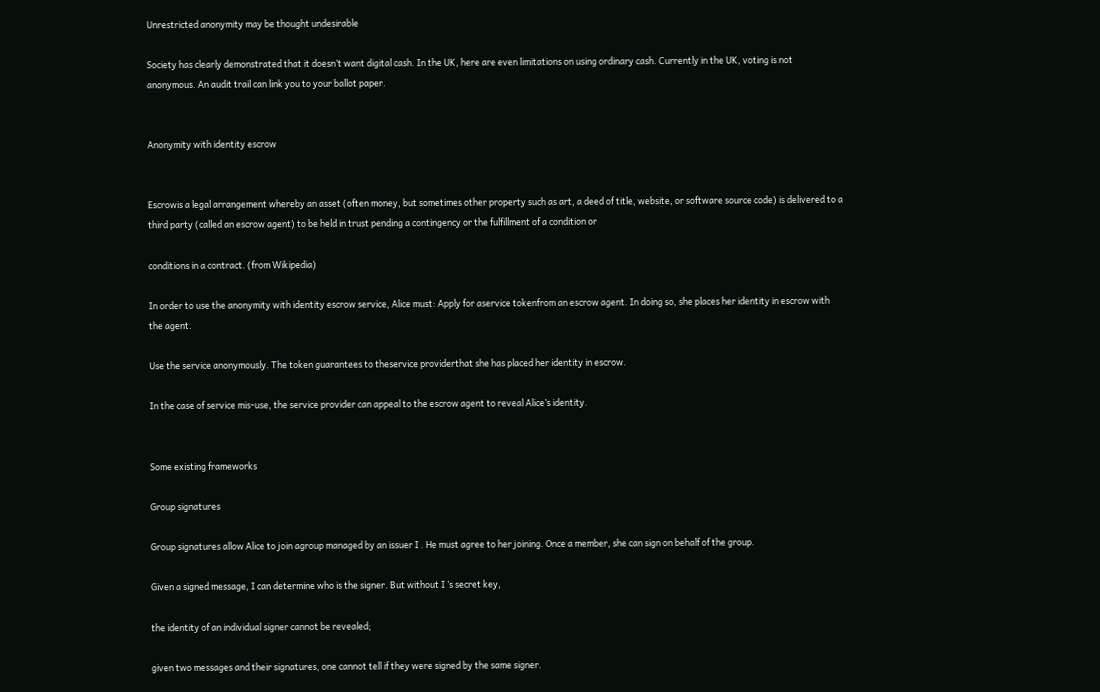Unrestricted anonymity may be thought undesirable

Society has clearly demonstrated that it doesn’t want digital cash. In the UK, here are even limitations on using ordinary cash. Currently in the UK, voting is not anonymous. An audit trail can link you to your ballot paper.


Anonymity with identity escrow


Escrowis a legal arrangement whereby an asset (often money, but sometimes other property such as art, a deed of title, website, or software source code) is delivered to a third party (called an escrow agent) to be held in trust pending a contingency or the fulfillment of a condition or

conditions in a contract. (from Wikipedia)

In order to use the anonymity with identity escrow service, Alice must: Apply for aservice tokenfrom an escrow agent. In doing so, she places her identity in escrow with the agent.

Use the service anonymously. The token guarantees to theservice providerthat she has placed her identity in escrow.

In the case of service mis-use, the service provider can appeal to the escrow agent to reveal Alice’s identity.


Some existing frameworks

Group signatures

Group signatures allow Alice to join agroup managed by an issuer I . He must agree to her joining. Once a member, she can sign on behalf of the group.

Given a signed message, I can determine who is the signer. But without I ’s secret key,

the identity of an individual signer cannot be revealed;

given two messages and their signatures, one cannot tell if they were signed by the same signer.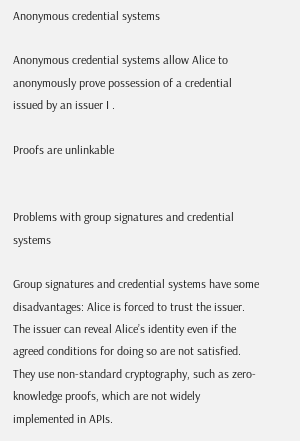Anonymous credential systems

Anonymous credential systems allow Alice to anonymously prove possession of a credential issued by an issuer I .

Proofs are unlinkable


Problems with group signatures and credential systems

Group signatures and credential systems have some disadvantages: Alice is forced to trust the issuer. The issuer can reveal Alice’s identity even if the agreed conditions for doing so are not satisfied. They use non-standard cryptography, such as zero-knowledge proofs, which are not widely implemented in APIs.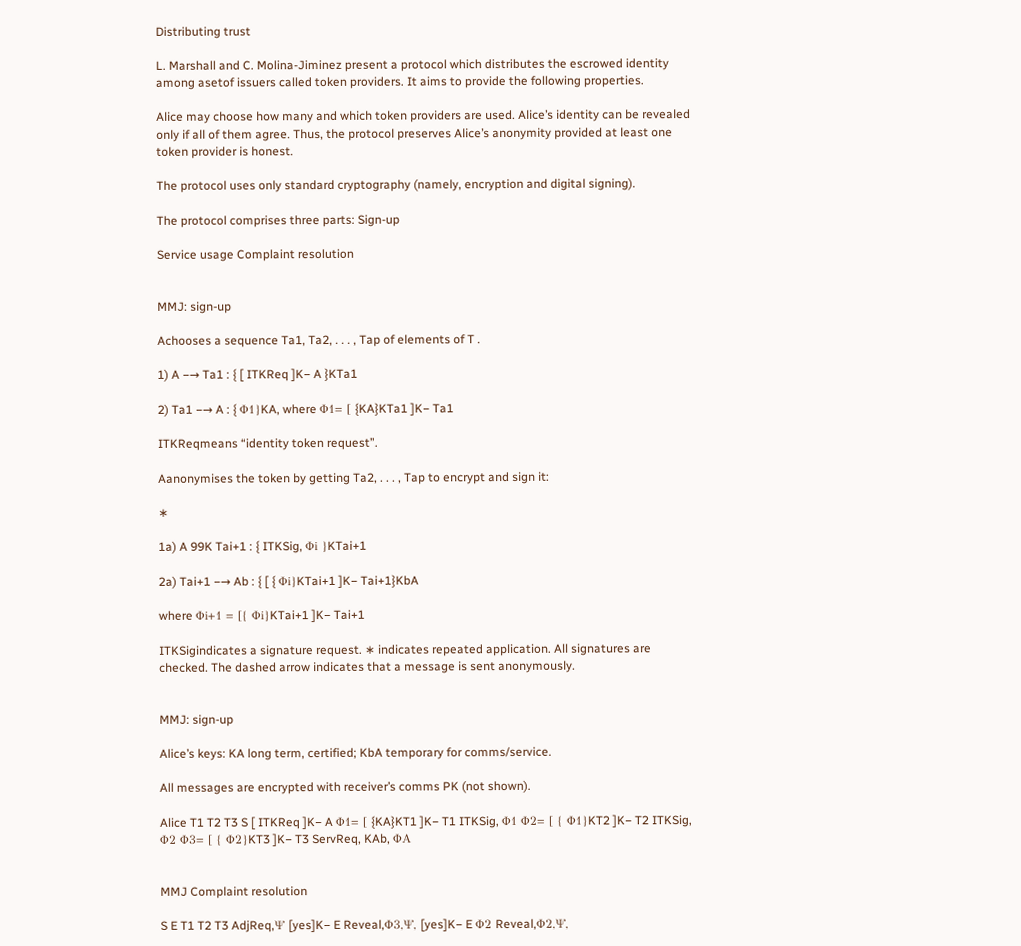Distributing trust

L. Marshall and C. Molina-Jiminez present a protocol which distributes the escrowed identity among asetof issuers called token providers. It aims to provide the following properties.

Alice may choose how many and which token providers are used. Alice’s identity can be revealed only if all of them agree. Thus, the protocol preserves Alice’s anonymity provided at least one token provider is honest.

The protocol uses only standard cryptography (namely, encryption and digital signing).

The protocol comprises three parts: Sign-up

Service usage Complaint resolution


MMJ: sign-up

Achooses a sequence Ta1, Ta2, . . . , Tap of elements of T .

1) A −→ Ta1 : { [ ITKReq ]K− A }KTa1

2) Ta1 −→ A : { Φ1}KA, where Φ1= [ {KA}KTa1 ]K− Ta1

ITKReqmeans “identity token request”.

Aanonymises the token by getting Ta2, . . . , Tap to encrypt and sign it:

∗

1a) A 99K Tai+1 : { ITKSig, Φi }KTai+1

2a) Tai+1 −→ Ab : { [ { Φi}KTai+1 ]K− Tai+1}KbA

where Φi+1 = [{ Φi}KTai+1 ]K− Tai+1

ITKSigindicates a signature request. ∗ indicates repeated application. All signatures are checked. The dashed arrow indicates that a message is sent anonymously.


MMJ: sign-up

Alice’s keys: KA long term, certified; KbA temporary for comms/service.

All messages are encrypted with receiver’s comms PK (not shown).

Alice T1 T2 T3 S [ ITKReq ]K− A Φ1= [ {KA}KT1 ]K− T1 ITKSig, Φ1 Φ2= [ { Φ1}KT2 ]K− T2 ITKSig, Φ2 Φ3= [ { Φ2}KT3 ]K− T3 ServReq, KAb, ΦA


MMJ Complaint resolution

S E T1 T2 T3 AdjReq,Ψ [yes]K− E Reveal,Φ3,Ψ, [yes]K− E Φ2 Reveal,Φ2,Ψ,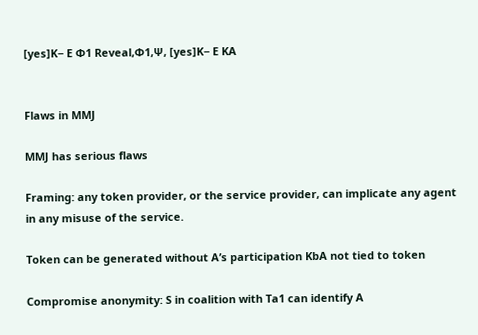[yes]K− E Φ1 Reveal,Φ1,Ψ, [yes]K− E KA


Flaws in MMJ

MMJ has serious flaws

Framing: any token provider, or the service provider, can implicate any agent in any misuse of the service.

Token can be generated without A’s participation KbA not tied to token

Compromise anonymity: S in coalition with Ta1 can identify A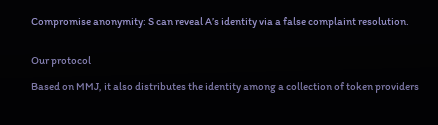Compromise anonymity: S can reveal A’s identity via a false complaint resolution.


Our protocol

Based on MMJ, it also distributes the identity among a collection of token providers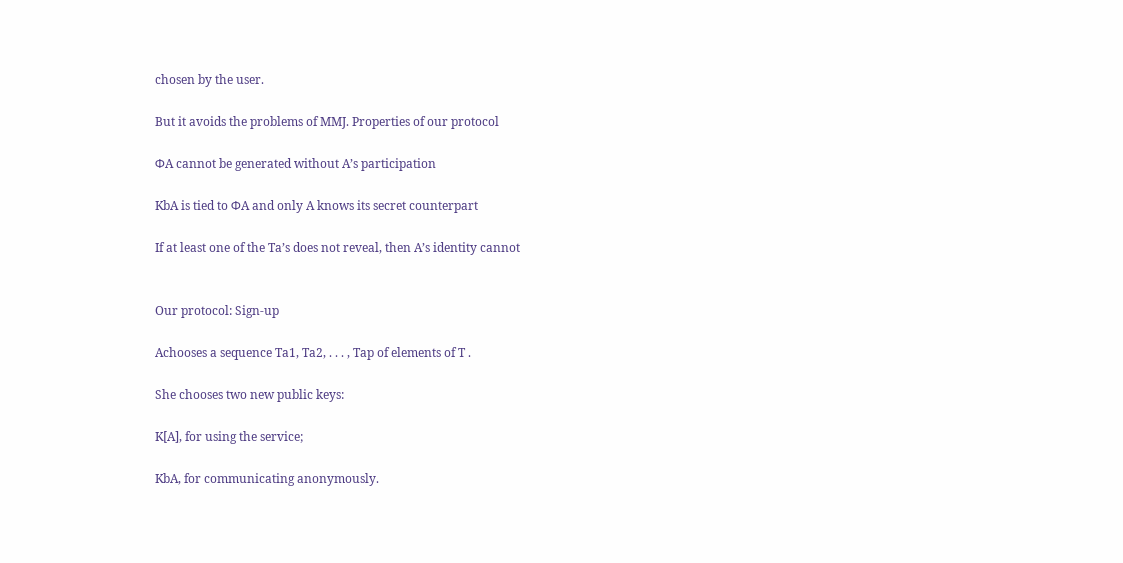chosen by the user.

But it avoids the problems of MMJ. Properties of our protocol

ΦA cannot be generated without A’s participation

KbA is tied to ΦA and only A knows its secret counterpart

If at least one of the Ta’s does not reveal, then A’s identity cannot


Our protocol: Sign-up

Achooses a sequence Ta1, Ta2, . . . , Tap of elements of T .

She chooses two new public keys:

K[A], for using the service;

KbA, for communicating anonymously.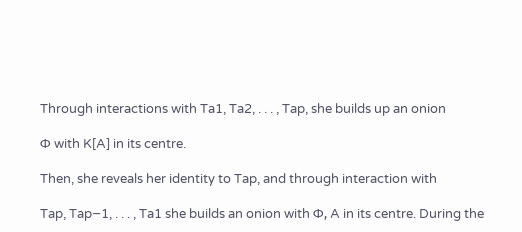Through interactions with Ta1, Ta2, . . . , Tap, she builds up an onion

Φ with K[A] in its centre.

Then, she reveals her identity to Tap, and through interaction with

Tap, Tap−1, . . . , Ta1 she builds an onion with Φ, A in its centre. During the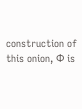construction of this onion, Φ is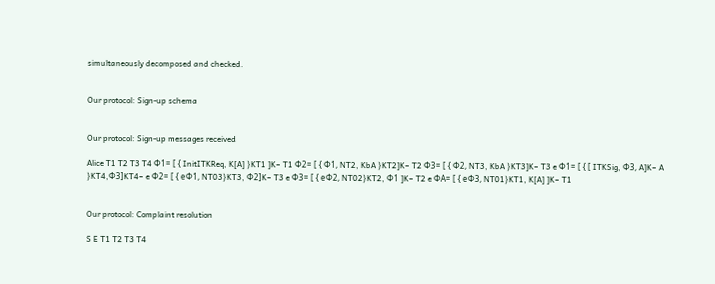simultaneously decomposed and checked.


Our protocol: Sign-up schema


Our protocol: Sign-up messages received

Alice T1 T2 T3 T4 Φ1= [ { InitITKReq, K[A] }KT1 ]K− T1 Φ2= [ { Φ1, NT2, KbA }KT2]K− T2 Φ3= [ { Φ2, NT3, KbA }KT3]K− T3 e Φ1= [ { [ ITKSig, Φ3, A]K− A }KT4,Φ3]KT4− e Φ2= [ { eΦ1, NT03}KT3, Φ2]K− T3 e Φ3= [ { eΦ2, NT02}KT2, Φ1 ]K− T2 e ΦA= [ { eΦ3, NT01}KT1, K[A] ]K− T1


Our protocol: Complaint resolution

S E T1 T2 T3 T4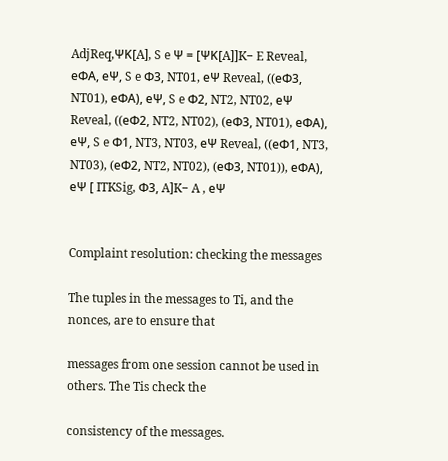AdjReq,ΨK[A], S e Ψ = [ΨK[A]]K− E Reveal, eΦA, eΨ, S e Φ3, NT01, eΨ Reveal, ((eΦ3, NT01), eΦA), eΨ, S e Φ2, NT2, NT02, eΨ Reveal, ((eΦ2, NT2, NT02), (eΦ3, NT01), eΦA), eΨ, S e Φ1, NT3, NT03, eΨ Reveal, ((eΦ1, NT3, NT03), (eΦ2, NT2, NT02), (eΦ3, NT01)), eΦA), eΨ [ ITKSig, Φ3, A]K− A , eΨ


Complaint resolution: checking the messages

The tuples in the messages to Ti, and the nonces, are to ensure that

messages from one session cannot be used in others. The Tis check the

consistency of the messages.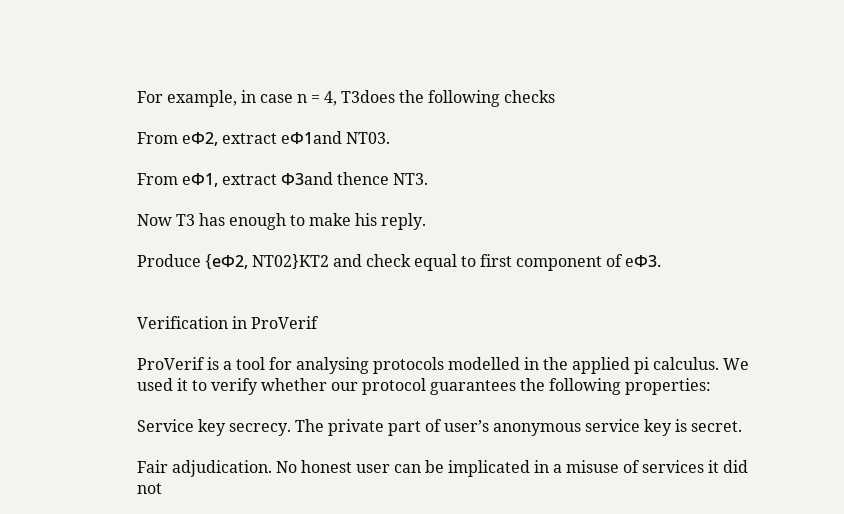For example, in case n = 4, T3does the following checks

From eΦ2, extract eΦ1and NT03.

From eΦ1, extract Φ3and thence NT3.

Now T3 has enough to make his reply.

Produce {eΦ2, NT02}KT2 and check equal to first component of eΦ3.


Verification in ProVerif

ProVerif is a tool for analysing protocols modelled in the applied pi calculus. We used it to verify whether our protocol guarantees the following properties:

Service key secrecy. The private part of user’s anonymous service key is secret.

Fair adjudication. No honest user can be implicated in a misuse of services it did not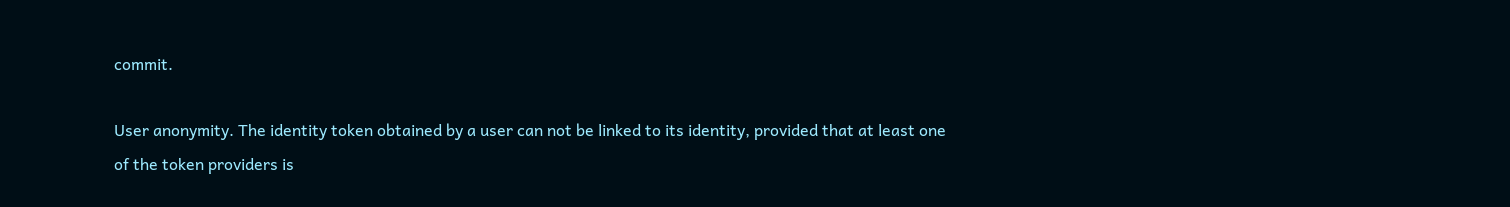commit.

User anonymity. The identity token obtained by a user can not be linked to its identity, provided that at least one of the token providers is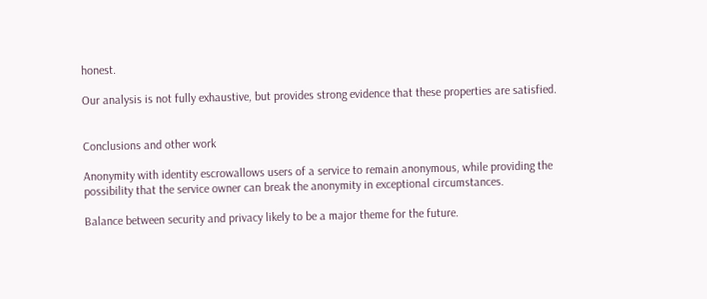honest.

Our analysis is not fully exhaustive, but provides strong evidence that these properties are satisfied.


Conclusions and other work

Anonymity with identity escrowallows users of a service to remain anonymous, while providing the possibility that the service owner can break the anonymity in exceptional circumstances.

Balance between security and privacy likely to be a major theme for the future.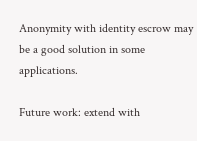Anonymity with identity escrow may be a good solution in some applications.

Future work: extend with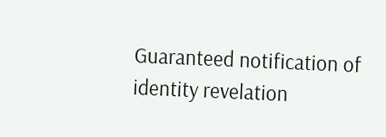Guaranteed notification of identity revelation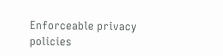Enforceable privacy policies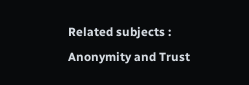Related subjects : Anonymity and Trust